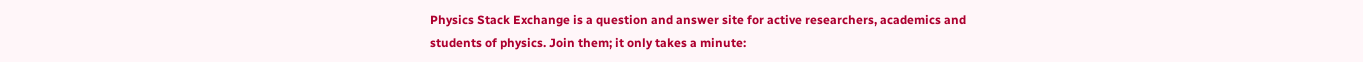Physics Stack Exchange is a question and answer site for active researchers, academics and students of physics. Join them; it only takes a minute: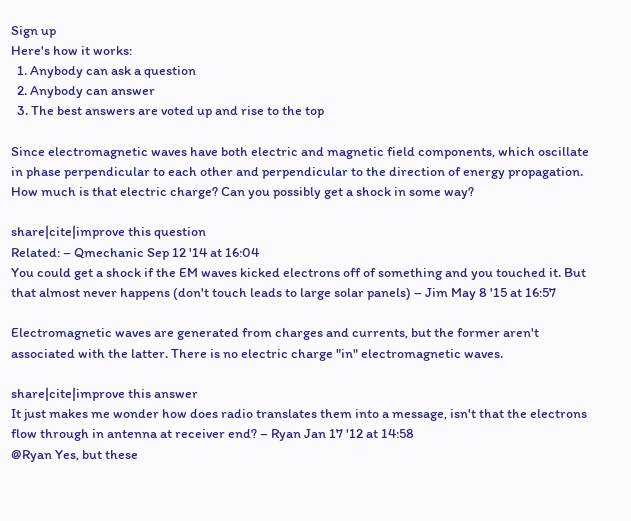Sign up
Here's how it works:
  1. Anybody can ask a question
  2. Anybody can answer
  3. The best answers are voted up and rise to the top

Since electromagnetic waves have both electric and magnetic field components, which oscillate in phase perpendicular to each other and perpendicular to the direction of energy propagation. How much is that electric charge? Can you possibly get a shock in some way?

share|cite|improve this question
Related: – Qmechanic Sep 12 '14 at 16:04
You could get a shock if the EM waves kicked electrons off of something and you touched it. But that almost never happens (don't touch leads to large solar panels) – Jim May 8 '15 at 16:57

Electromagnetic waves are generated from charges and currents, but the former aren't associated with the latter. There is no electric charge "in" electromagnetic waves.

share|cite|improve this answer
It just makes me wonder how does radio translates them into a message, isn't that the electrons flow through in antenna at receiver end? – Ryan Jan 17 '12 at 14:58
@Ryan Yes, but these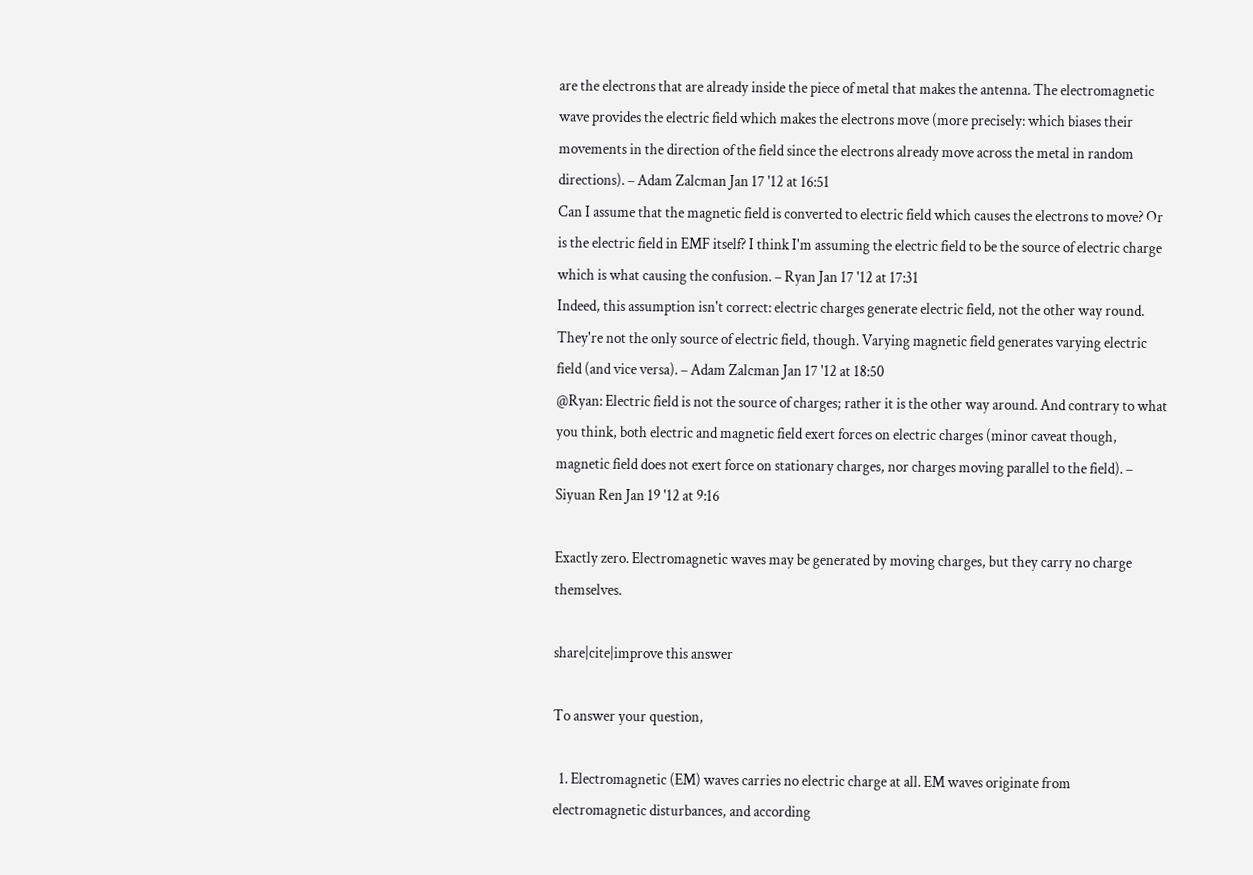are the electrons that are already inside the piece of metal that makes the antenna. The electromagnetic wave provides the electric field which makes the electrons move (more precisely: which biases their movements in the direction of the field since the electrons already move across the metal in random directions). – Adam Zalcman Jan 17 '12 at 16:51
Can I assume that the magnetic field is converted to electric field which causes the electrons to move? Or is the electric field in EMF itself? I think I'm assuming the electric field to be the source of electric charge which is what causing the confusion. – Ryan Jan 17 '12 at 17:31
Indeed, this assumption isn't correct: electric charges generate electric field, not the other way round. They're not the only source of electric field, though. Varying magnetic field generates varying electric field (and vice versa). – Adam Zalcman Jan 17 '12 at 18:50
@Ryan: Electric field is not the source of charges; rather it is the other way around. And contrary to what you think, both electric and magnetic field exert forces on electric charges (minor caveat though, magnetic field does not exert force on stationary charges, nor charges moving parallel to the field). – Siyuan Ren Jan 19 '12 at 9:16

Exactly zero. Electromagnetic waves may be generated by moving charges, but they carry no charge themselves.

share|cite|improve this answer

To answer your question,

  1. Electromagnetic (EM) waves carries no electric charge at all. EM waves originate from electromagnetic disturbances, and according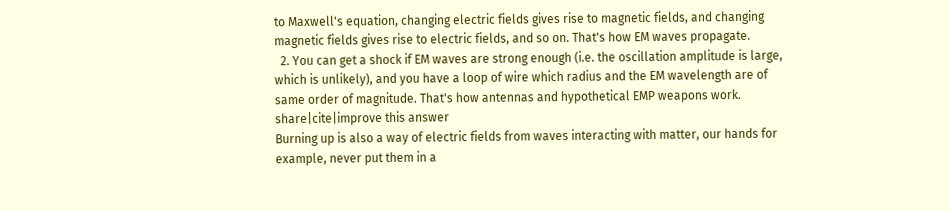to Maxwell's equation, changing electric fields gives rise to magnetic fields, and changing magnetic fields gives rise to electric fields, and so on. That's how EM waves propagate.
  2. You can get a shock if EM waves are strong enough (i.e. the oscillation amplitude is large, which is unlikely), and you have a loop of wire which radius and the EM wavelength are of same order of magnitude. That's how antennas and hypothetical EMP weapons work.
share|cite|improve this answer
Burning up is also a way of electric fields from waves interacting with matter, our hands for example, never put them in a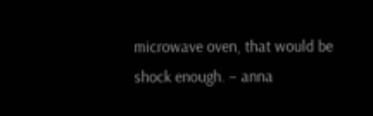microwave oven, that would be shock enough. – anna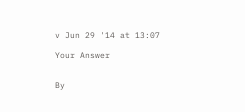v Jun 29 '14 at 13:07

Your Answer


By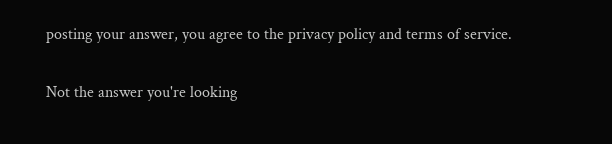posting your answer, you agree to the privacy policy and terms of service.

Not the answer you're looking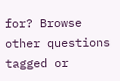for? Browse other questions tagged or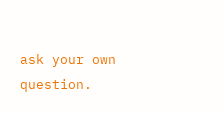ask your own question.